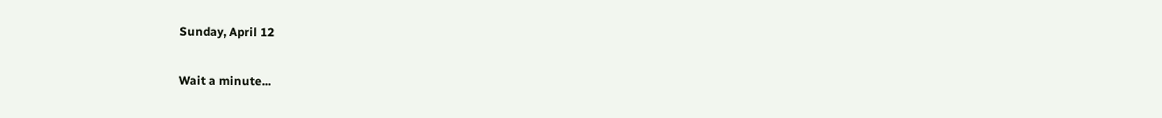Sunday, April 12

Wait a minute...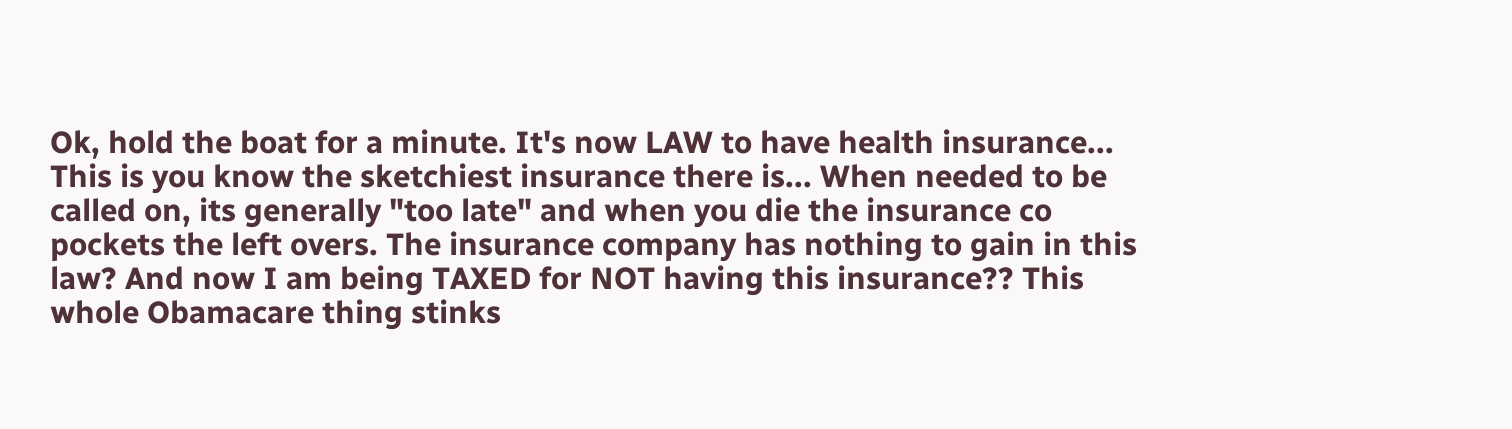Ok, hold the boat for a minute. It's now LAW to have health insurance... This is you know the sketchiest insurance there is... When needed to be called on, its generally "too late" and when you die the insurance co pockets the left overs. The insurance company has nothing to gain in this law? And now I am being TAXED for NOT having this insurance?? This whole Obamacare thing stinks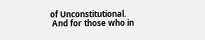of Unconstitutional.
 And for those who in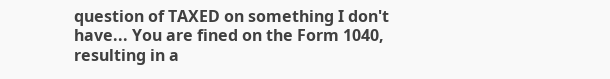question of TAXED on something I don't have... You are fined on the Form 1040, resulting in a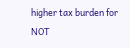higher tax burden for NOT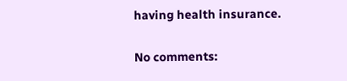having health insurance.

No comments: